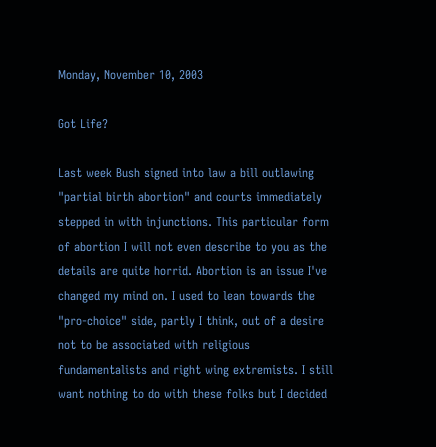Monday, November 10, 2003

Got Life?

Last week Bush signed into law a bill outlawing "partial birth abortion" and courts immediately stepped in with injunctions. This particular form of abortion I will not even describe to you as the details are quite horrid. Abortion is an issue I've changed my mind on. I used to lean towards the "pro-choice" side, partly I think, out of a desire not to be associated with religious fundamentalists and right wing extremists. I still want nothing to do with these folks but I decided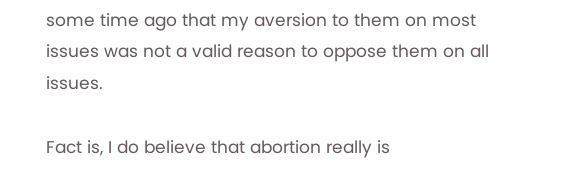some time ago that my aversion to them on most issues was not a valid reason to oppose them on all issues.

Fact is, I do believe that abortion really is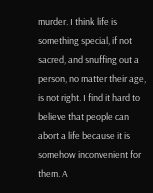murder. I think life is something special, if not sacred, and snuffing out a person, no matter their age, is not right. I find it hard to believe that people can abort a life because it is somehow inconvenient for them. A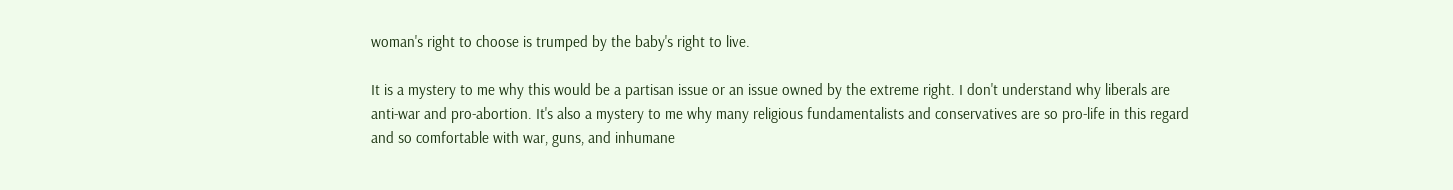woman's right to choose is trumped by the baby's right to live.

It is a mystery to me why this would be a partisan issue or an issue owned by the extreme right. I don't understand why liberals are anti-war and pro-abortion. It's also a mystery to me why many religious fundamentalists and conservatives are so pro-life in this regard and so comfortable with war, guns, and inhumane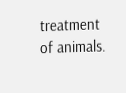treatment of animals.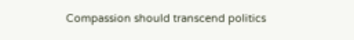Compassion should transcend politics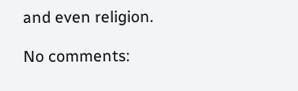and even religion.

No comments: